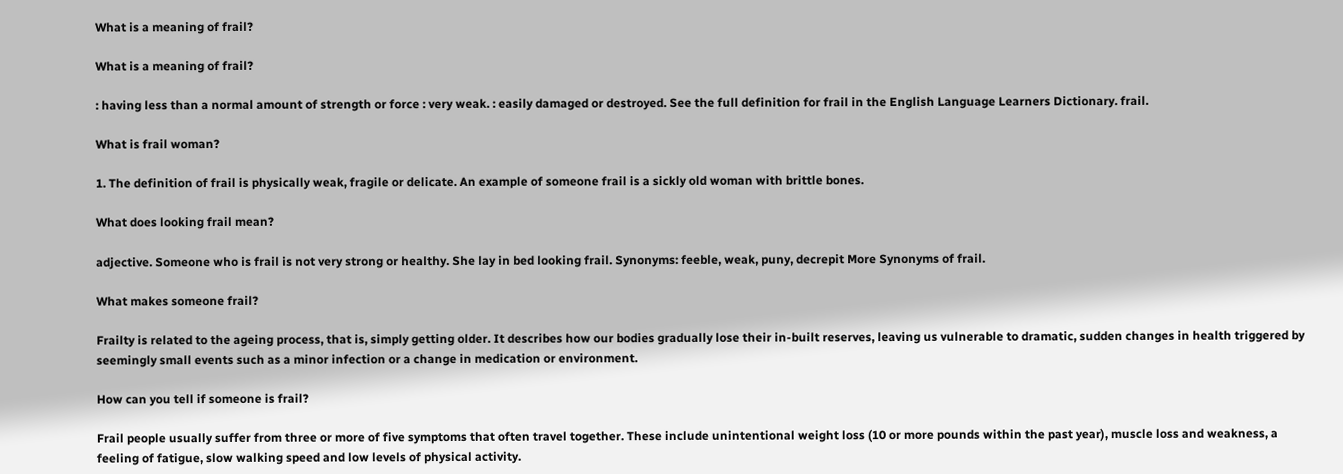What is a meaning of frail?

What is a meaning of frail?

: having less than a normal amount of strength or force : very weak. : easily damaged or destroyed. See the full definition for frail in the English Language Learners Dictionary. frail.

What is frail woman?

1. The definition of frail is physically weak, fragile or delicate. An example of someone frail is a sickly old woman with brittle bones.

What does looking frail mean?

adjective. Someone who is frail is not very strong or healthy. She lay in bed looking frail. Synonyms: feeble, weak, puny, decrepit More Synonyms of frail.

What makes someone frail?

Frailty is related to the ageing process, that is, simply getting older. It describes how our bodies gradually lose their in-built reserves, leaving us vulnerable to dramatic, sudden changes in health triggered by seemingly small events such as a minor infection or a change in medication or environment.

How can you tell if someone is frail?

Frail people usually suffer from three or more of five symptoms that often travel together. These include unintentional weight loss (10 or more pounds within the past year), muscle loss and weakness, a feeling of fatigue, slow walking speed and low levels of physical activity.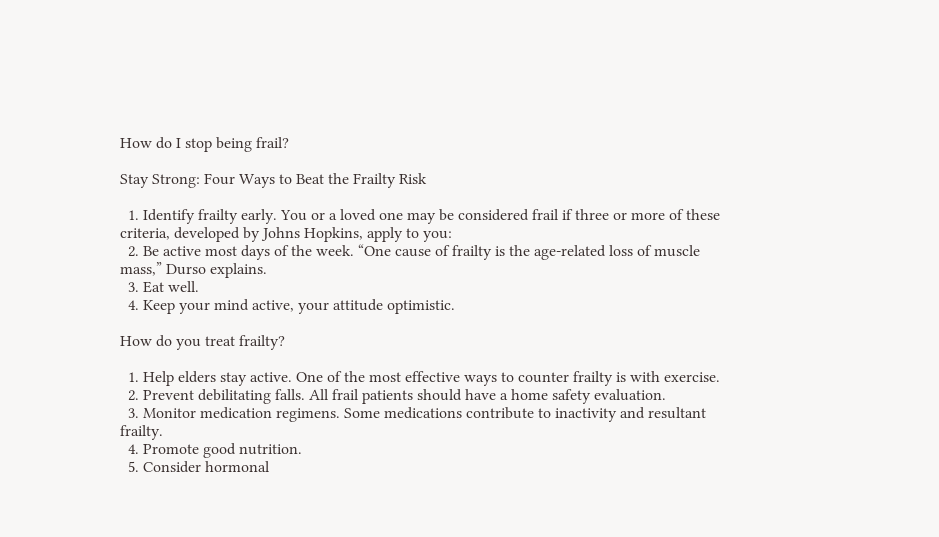How do I stop being frail?

Stay Strong: Four Ways to Beat the Frailty Risk

  1. Identify frailty early. You or a loved one may be considered frail if three or more of these criteria, developed by Johns Hopkins, apply to you:
  2. Be active most days of the week. “One cause of frailty is the age-related loss of muscle mass,” Durso explains.
  3. Eat well.
  4. Keep your mind active, your attitude optimistic.

How do you treat frailty?

  1. Help elders stay active. One of the most effective ways to counter frailty is with exercise.
  2. Prevent debilitating falls. All frail patients should have a home safety evaluation.
  3. Monitor medication regimens. Some medications contribute to inactivity and resultant frailty.
  4. Promote good nutrition.
  5. Consider hormonal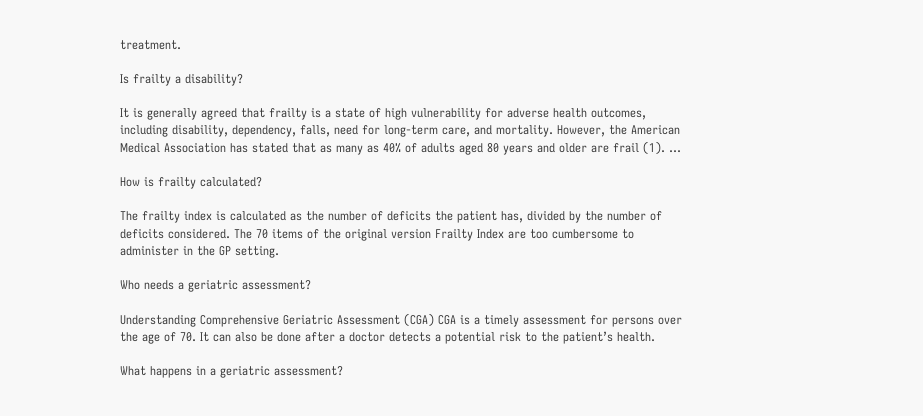treatment.

Is frailty a disability?

It is generally agreed that frailty is a state of high vulnerability for adverse health outcomes, including disability, dependency, falls, need for long-term care, and mortality. However, the American Medical Association has stated that as many as 40% of adults aged 80 years and older are frail (1). …

How is frailty calculated?

The frailty index is calculated as the number of deficits the patient has, divided by the number of deficits considered. The 70 items of the original version Frailty Index are too cumbersome to administer in the GP setting.

Who needs a geriatric assessment?

Understanding Comprehensive Geriatric Assessment (CGA) CGA is a timely assessment for persons over the age of 70. It can also be done after a doctor detects a potential risk to the patient’s health.

What happens in a geriatric assessment?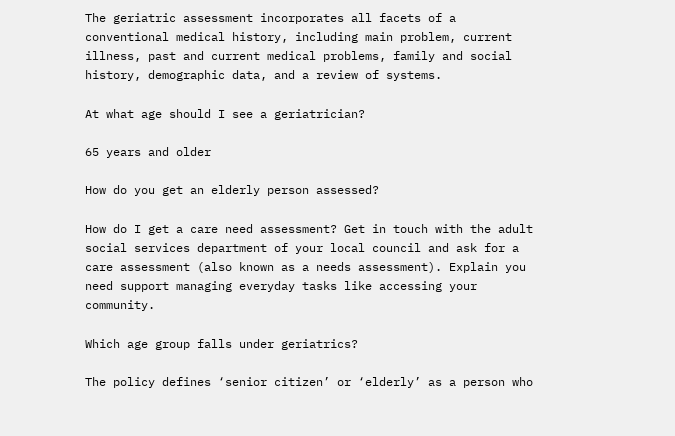The geriatric assessment incorporates all facets of a conventional medical history, including main problem, current illness, past and current medical problems, family and social history, demographic data, and a review of systems.

At what age should I see a geriatrician?

65 years and older

How do you get an elderly person assessed?

How do I get a care need assessment? Get in touch with the adult social services department of your local council and ask for a care assessment (also known as a needs assessment). Explain you need support managing everyday tasks like accessing your community.

Which age group falls under geriatrics?

The policy defines ‘senior citizen’ or ‘elderly’ as a person who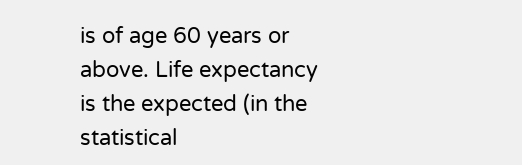is of age 60 years or above. Life expectancy is the expected (in the statistical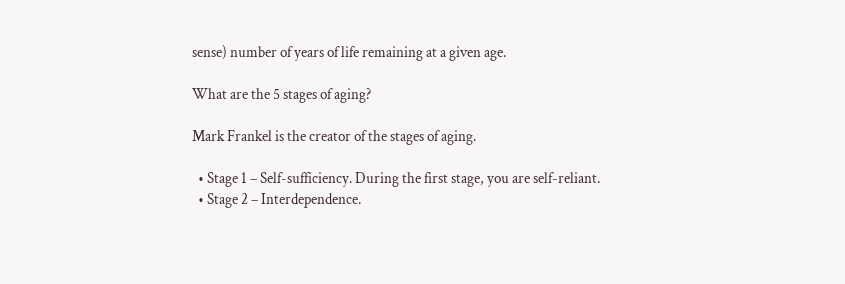sense) number of years of life remaining at a given age.

What are the 5 stages of aging?

Mark Frankel is the creator of the stages of aging.

  • Stage 1 – Self-sufficiency. During the first stage, you are self-reliant.
  • Stage 2 – Interdependence.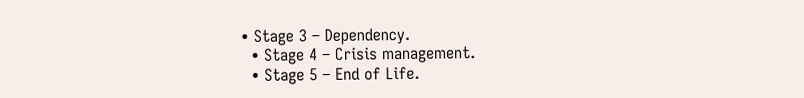• Stage 3 – Dependency.
  • Stage 4 – Crisis management.
  • Stage 5 – End of Life.